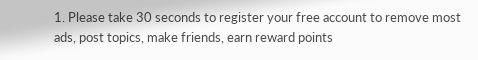1. Please take 30 seconds to register your free account to remove most ads, post topics, make friends, earn reward points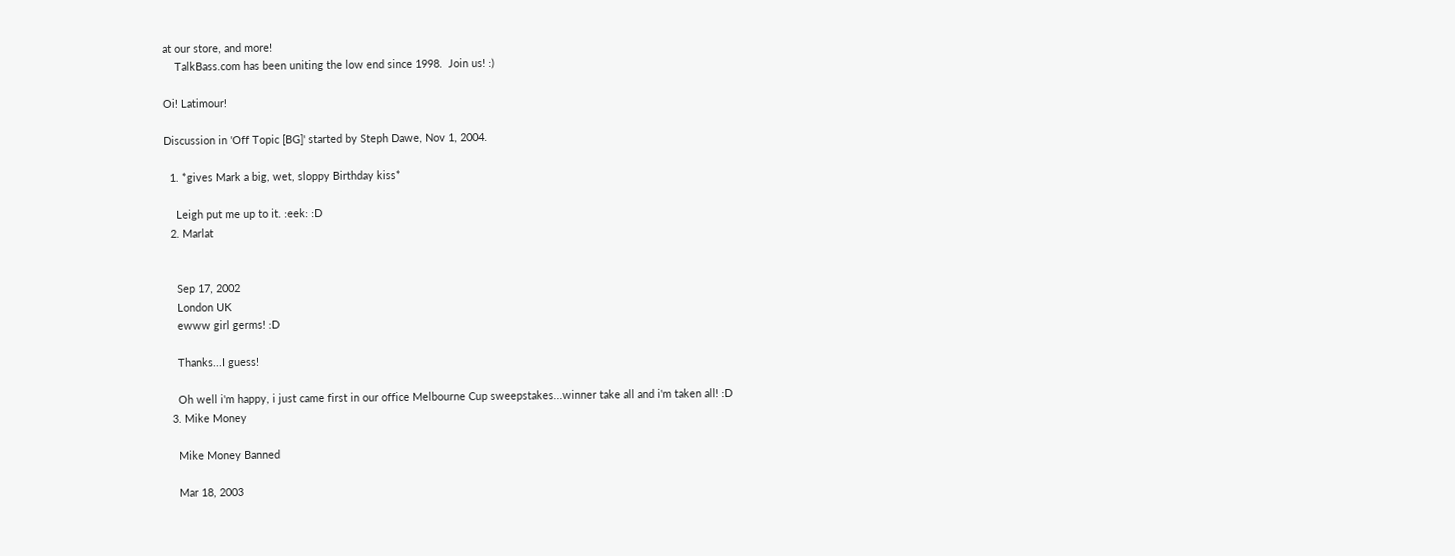at our store, and more!
    TalkBass.com has been uniting the low end since 1998.  Join us! :)

Oi! Latimour!

Discussion in 'Off Topic [BG]' started by Steph Dawe, Nov 1, 2004.

  1. *gives Mark a big, wet, sloppy Birthday kiss*

    Leigh put me up to it. :eek: :D
  2. Marlat


    Sep 17, 2002
    London UK
    ewww girl germs! :D

    Thanks...I guess!

    Oh well i'm happy, i just came first in our office Melbourne Cup sweepstakes...winner take all and i'm taken all! :D
  3. Mike Money

    Mike Money Banned

    Mar 18, 2003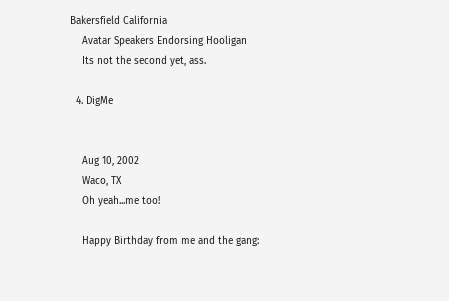Bakersfield California
    Avatar Speakers Endorsing Hooligan
    Its not the second yet, ass.

  4. DigMe


    Aug 10, 2002
    Waco, TX
    Oh yeah...me too!

    Happy Birthday from me and the gang: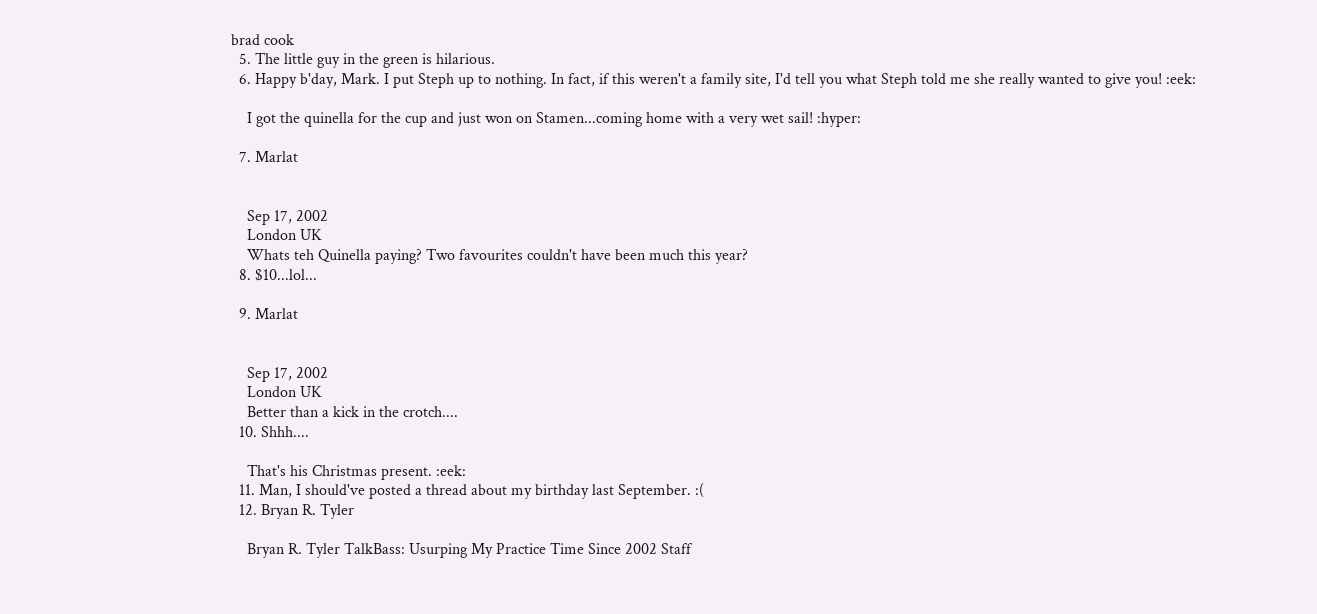brad cook
  5. The little guy in the green is hilarious.
  6. Happy b'day, Mark. I put Steph up to nothing. In fact, if this weren't a family site, I'd tell you what Steph told me she really wanted to give you! :eek:

    I got the quinella for the cup and just won on Stamen...coming home with a very wet sail! :hyper:

  7. Marlat


    Sep 17, 2002
    London UK
    Whats teh Quinella paying? Two favourites couldn't have been much this year?
  8. $10...lol...

  9. Marlat


    Sep 17, 2002
    London UK
    Better than a kick in the crotch....
  10. Shhh....

    That's his Christmas present. :eek:
  11. Man, I should've posted a thread about my birthday last September. :(
  12. Bryan R. Tyler

    Bryan R. Tyler TalkBass: Usurping My Practice Time Since 2002 Staff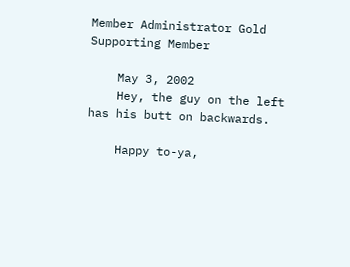Member Administrator Gold Supporting Member

    May 3, 2002
    Hey, the guy on the left has his butt on backwards.

    Happy to-ya,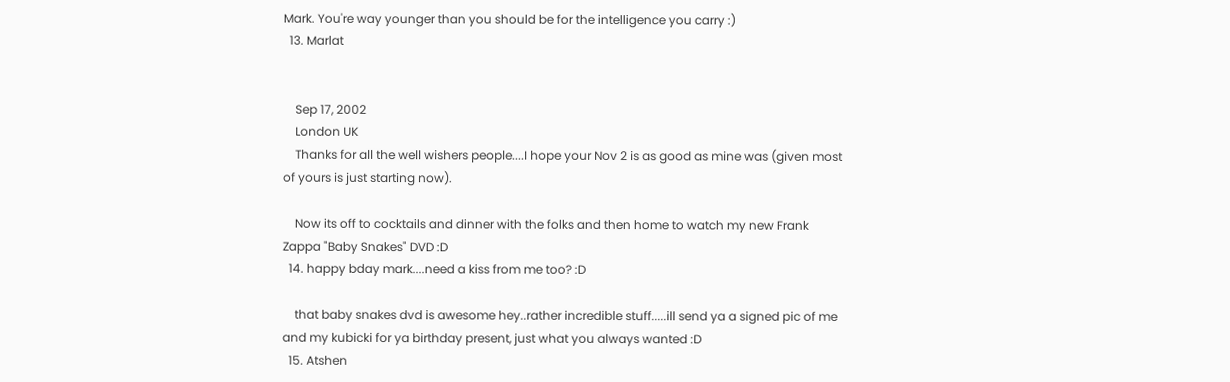Mark. You're way younger than you should be for the intelligence you carry :)
  13. Marlat


    Sep 17, 2002
    London UK
    Thanks for all the well wishers people....I hope your Nov 2 is as good as mine was (given most of yours is just starting now).

    Now its off to cocktails and dinner with the folks and then home to watch my new Frank Zappa "Baby Snakes" DVD :D
  14. happy bday mark....need a kiss from me too? :D

    that baby snakes dvd is awesome hey..rather incredible stuff.....ill send ya a signed pic of me and my kubicki for ya birthday present, just what you always wanted :D
  15. Atshen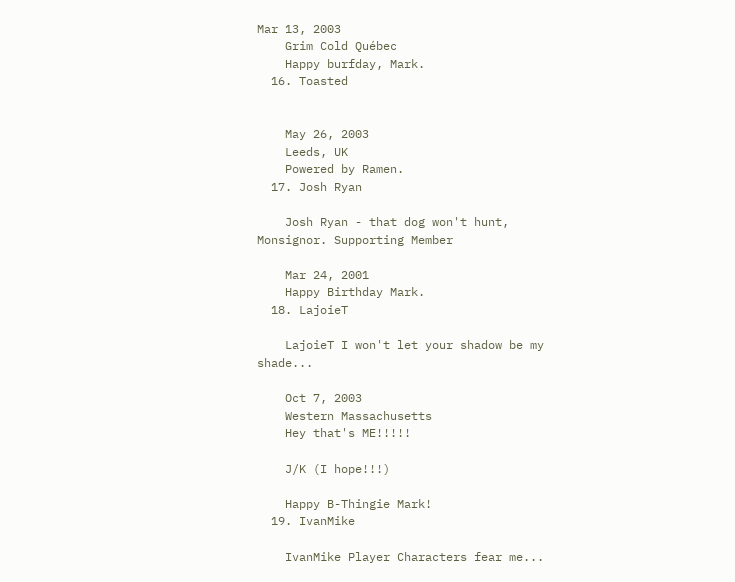Mar 13, 2003
    Grim Cold Québec
    Happy burfday, Mark.
  16. Toasted


    May 26, 2003
    Leeds, UK
    Powered by Ramen.
  17. Josh Ryan

    Josh Ryan - that dog won't hunt, Monsignor. Supporting Member

    Mar 24, 2001
    Happy Birthday Mark.
  18. LajoieT

    LajoieT I won't let your shadow be my shade...

    Oct 7, 2003
    Western Massachusetts
    Hey that's ME!!!!!

    J/K (I hope!!!)

    Happy B-Thingie Mark!
  19. IvanMike

    IvanMike Player Characters fear me...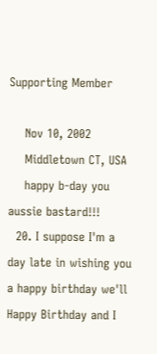Supporting Member

    Nov 10, 2002
    Middletown CT, USA
    happy b-day you aussie bastard!!!
  20. I suppose I'm a day late in wishing you a happy birthday we'll Happy Birthday and I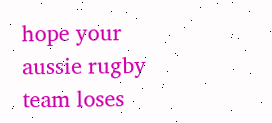hope your aussie rugby team loses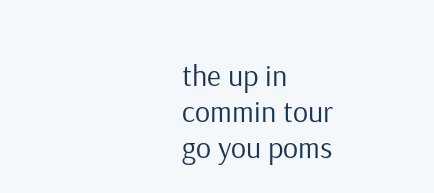the up in commin tour go you poms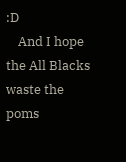:D
    And I hope the All Blacks waste the poms